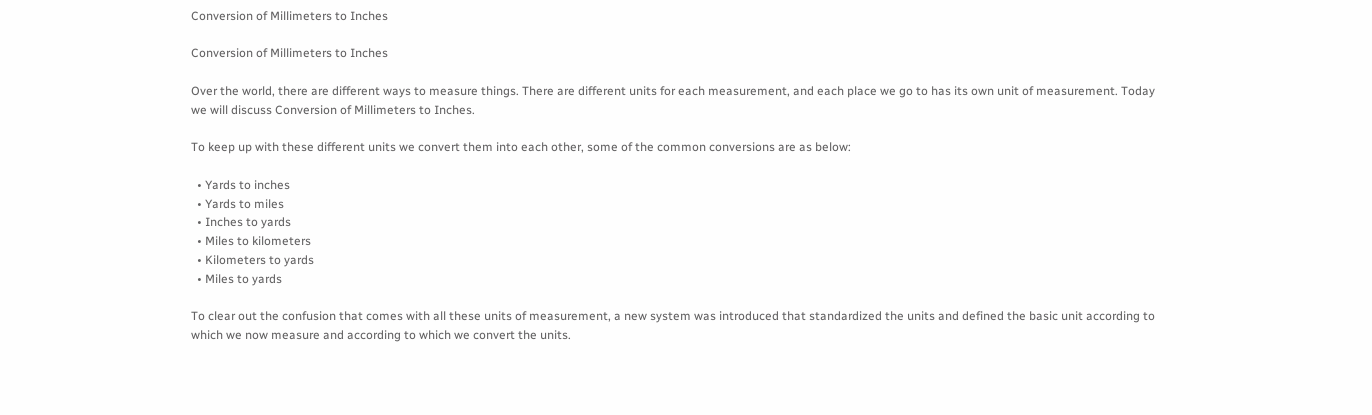Conversion of Millimeters to Inches

Conversion of Millimeters to Inches

Over the world, there are different ways to measure things. There are different units for each measurement, and each place we go to has its own unit of measurement. Today we will discuss Conversion of Millimeters to Inches.

To keep up with these different units we convert them into each other, some of the common conversions are as below:

  • Yards to inches
  • Yards to miles
  • Inches to yards
  • Miles to kilometers
  • Kilometers to yards
  • Miles to yards

To clear out the confusion that comes with all these units of measurement, a new system was introduced that standardized the units and defined the basic unit according to which we now measure and according to which we convert the units.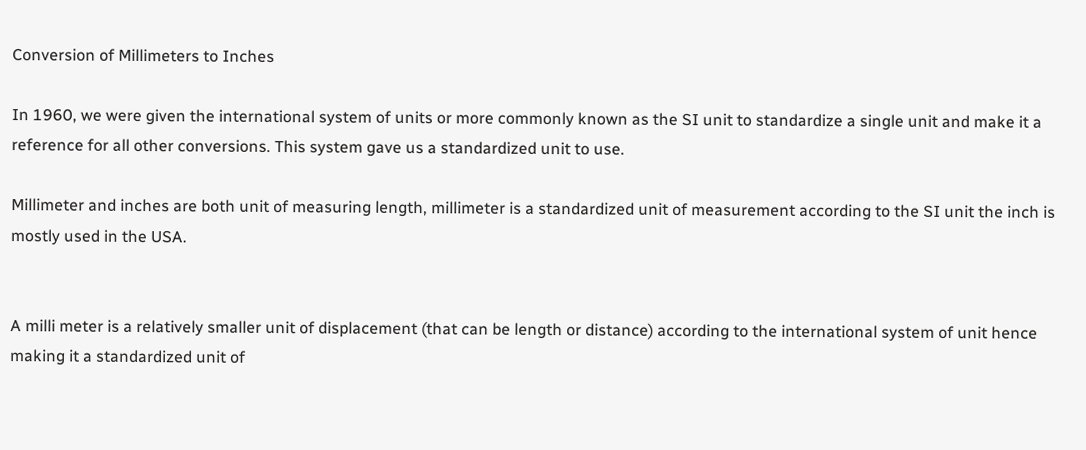Conversion of Millimeters to Inches

In 1960, we were given the international system of units or more commonly known as the SI unit to standardize a single unit and make it a reference for all other conversions. This system gave us a standardized unit to use.

Millimeter and inches are both unit of measuring length, millimeter is a standardized unit of measurement according to the SI unit the inch is mostly used in the USA.


A milli meter is a relatively smaller unit of displacement (that can be length or distance) according to the international system of unit hence making it a standardized unit of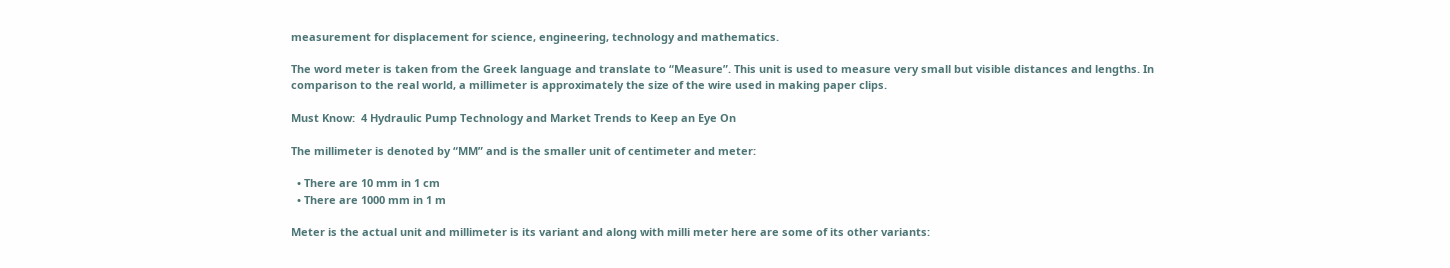measurement for displacement for science, engineering, technology and mathematics.

The word meter is taken from the Greek language and translate to “Measure”. This unit is used to measure very small but visible distances and lengths. In comparison to the real world, a millimeter is approximately the size of the wire used in making paper clips.

Must Know:  4 Hydraulic Pump Technology and Market Trends to Keep an Eye On

The millimeter is denoted by “MM” and is the smaller unit of centimeter and meter:

  • There are 10 mm in 1 cm
  • There are 1000 mm in 1 m

Meter is the actual unit and millimeter is its variant and along with milli meter here are some of its other variants: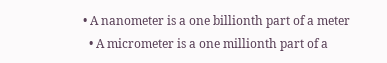• A nanometer is a one billionth part of a meter
  • A micrometer is a one millionth part of a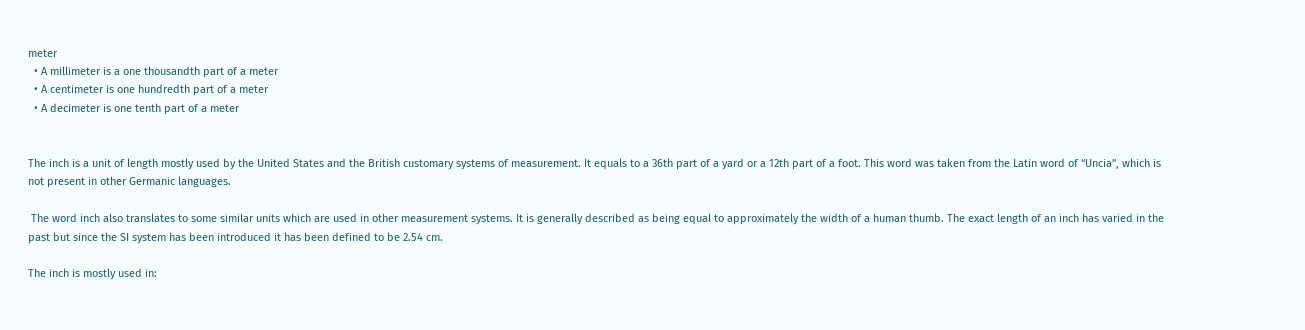meter
  • A millimeter is a one thousandth part of a meter
  • A centimeter is one hundredth part of a meter
  • A decimeter is one tenth part of a meter


The inch is a unit of length mostly used by the United States and the British customary systems of measurement. It equals to a 36th part of a yard or a 12th part of a foot. This word was taken from the Latin word of “Uncia”, which is not present in other Germanic languages.

 The word inch also translates to some similar units which are used in other measurement systems. It is generally described as being equal to approximately the width of a human thumb. The exact length of an inch has varied in the past but since the SI system has been introduced it has been defined to be 2.54 cm.

The inch is mostly used in: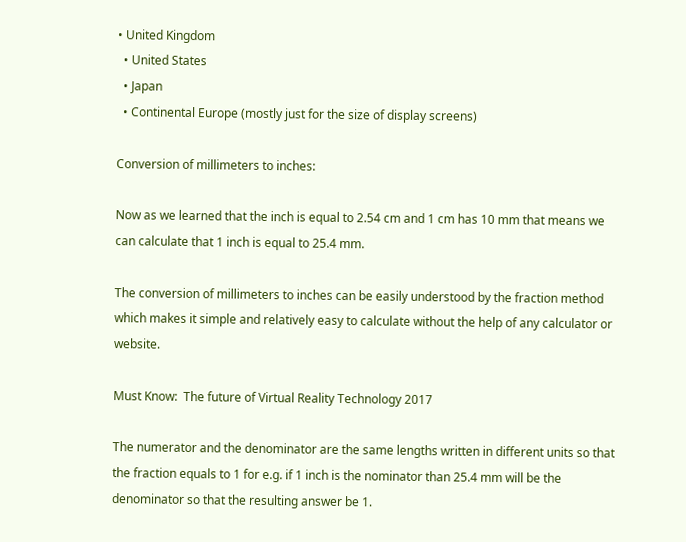• United Kingdom
  • United States
  • Japan
  • Continental Europe (mostly just for the size of display screens)

Conversion of millimeters to inches:

Now as we learned that the inch is equal to 2.54 cm and 1 cm has 10 mm that means we can calculate that 1 inch is equal to 25.4 mm.

The conversion of millimeters to inches can be easily understood by the fraction method which makes it simple and relatively easy to calculate without the help of any calculator or website.

Must Know:  The future of Virtual Reality Technology 2017

The numerator and the denominator are the same lengths written in different units so that the fraction equals to 1 for e.g. if 1 inch is the nominator than 25.4 mm will be the denominator so that the resulting answer be 1.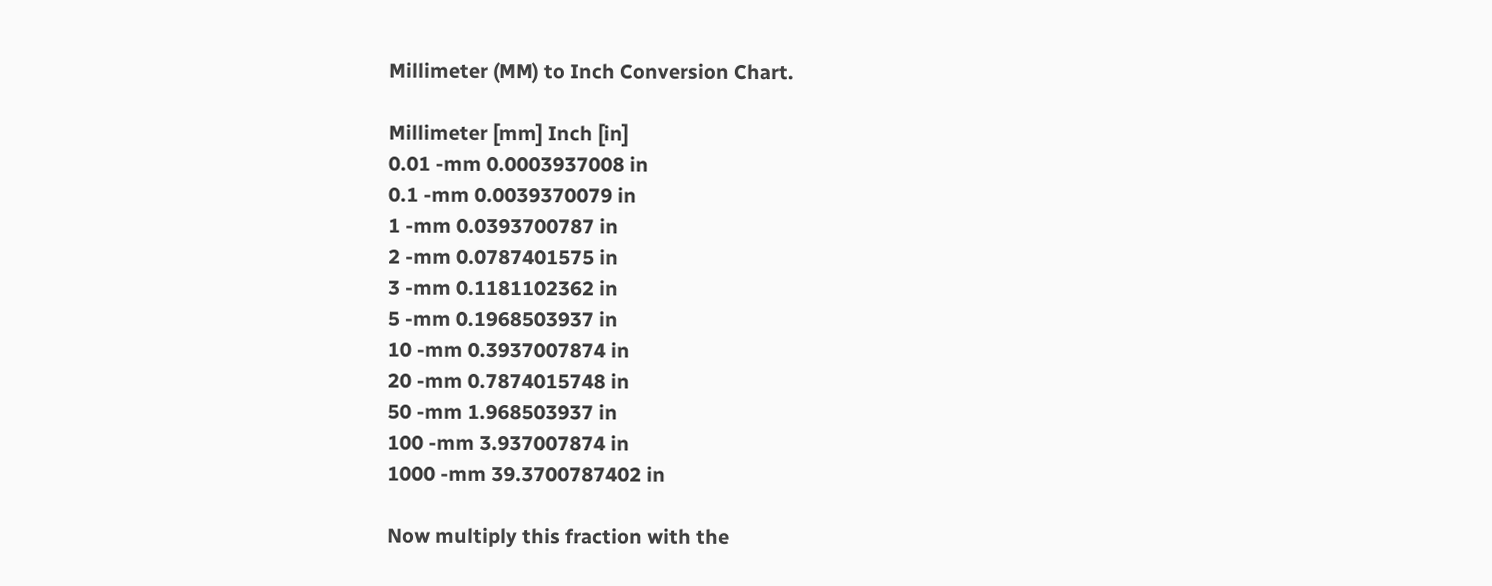Millimeter (MM) to Inch Conversion Chart.

Millimeter [mm] Inch [in]
0.01 -mm 0.0003937008 in
0.1 -mm 0.0039370079 in
1 -mm 0.0393700787 in
2 -mm 0.0787401575 in
3 -mm 0.1181102362 in
5 -mm 0.1968503937 in
10 -mm 0.3937007874 in
20 -mm 0.7874015748 in
50 -mm 1.968503937 in
100 -mm 3.937007874 in
1000 -mm 39.3700787402 in

Now multiply this fraction with the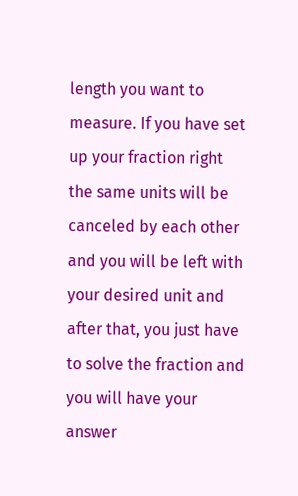length you want to measure. If you have set up your fraction right the same units will be canceled by each other and you will be left with your desired unit and after that, you just have to solve the fraction and you will have your answer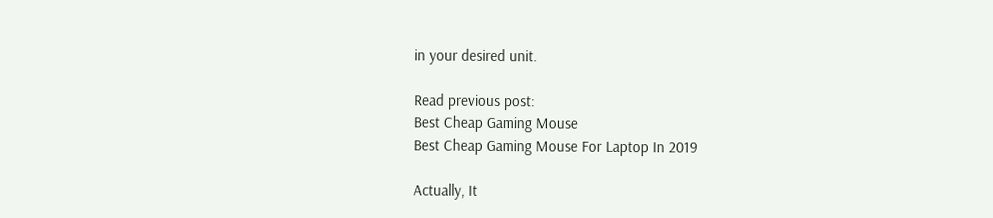in your desired unit.

Read previous post:
Best Cheap Gaming Mouse
Best Cheap Gaming Mouse For Laptop In 2019

Actually, It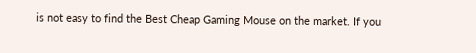is not easy to find the Best Cheap Gaming Mouse on the market. If you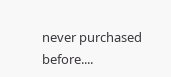never purchased before....